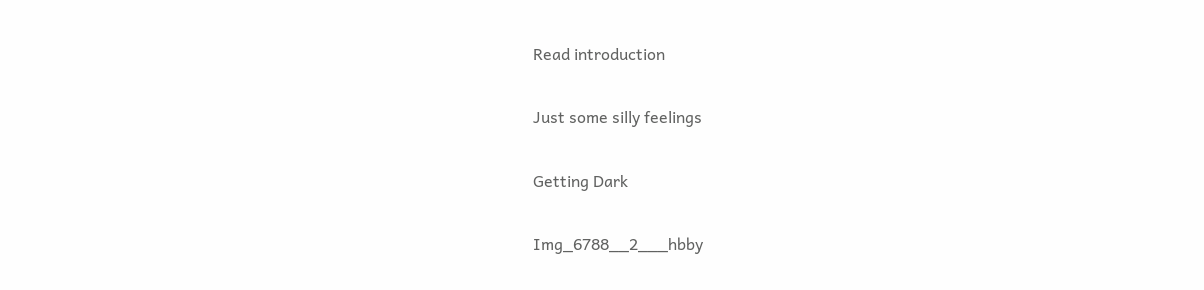Read introduction

Just some silly feelings

Getting Dark

Img_6788__2___hbby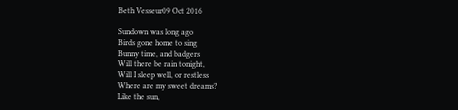Beth Vesseur09 Oct 2016

Sundown was long ago
Birds gone home to sing
Bunny time, and badgers
Will there be rain tonight,
Will I sleep well, or restless
Where are my sweet dreams?
Like the sun,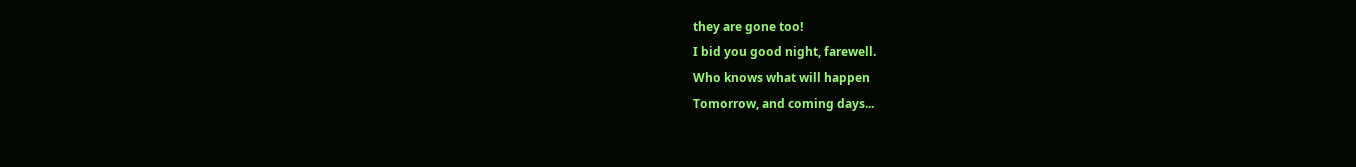they are gone too!
I bid you good night, farewell.
Who knows what will happen
Tomorrow, and coming days...